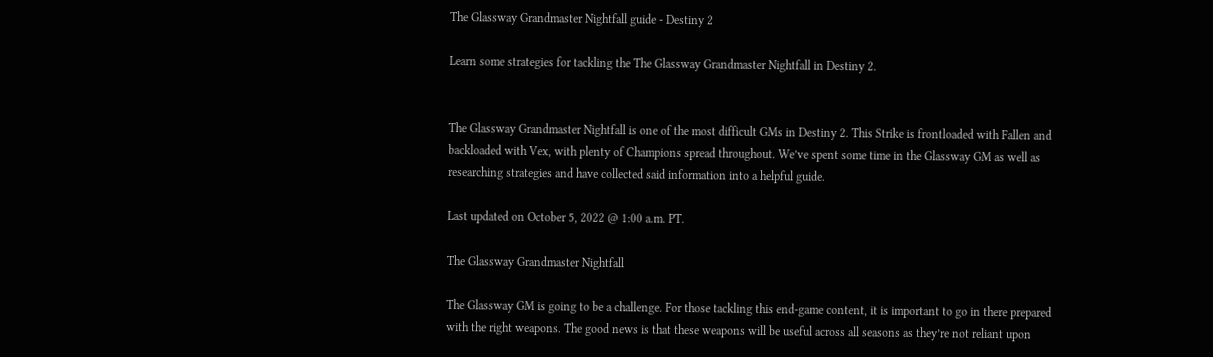The Glassway Grandmaster Nightfall guide - Destiny 2

Learn some strategies for tackling the The Glassway Grandmaster Nightfall in Destiny 2.


The Glassway Grandmaster Nightfall is one of the most difficult GMs in Destiny 2. This Strike is frontloaded with Fallen and backloaded with Vex, with plenty of Champions spread throughout. We’ve spent some time in the Glassway GM as well as researching strategies and have collected said information into a helpful guide.

Last updated on October 5, 2022 @ 1:00 a.m. PT.

The Glassway Grandmaster Nightfall

The Glassway GM is going to be a challenge. For those tackling this end-game content, it is important to go in there prepared with the right weapons. The good news is that these weapons will be useful across all seasons as they’re not reliant upon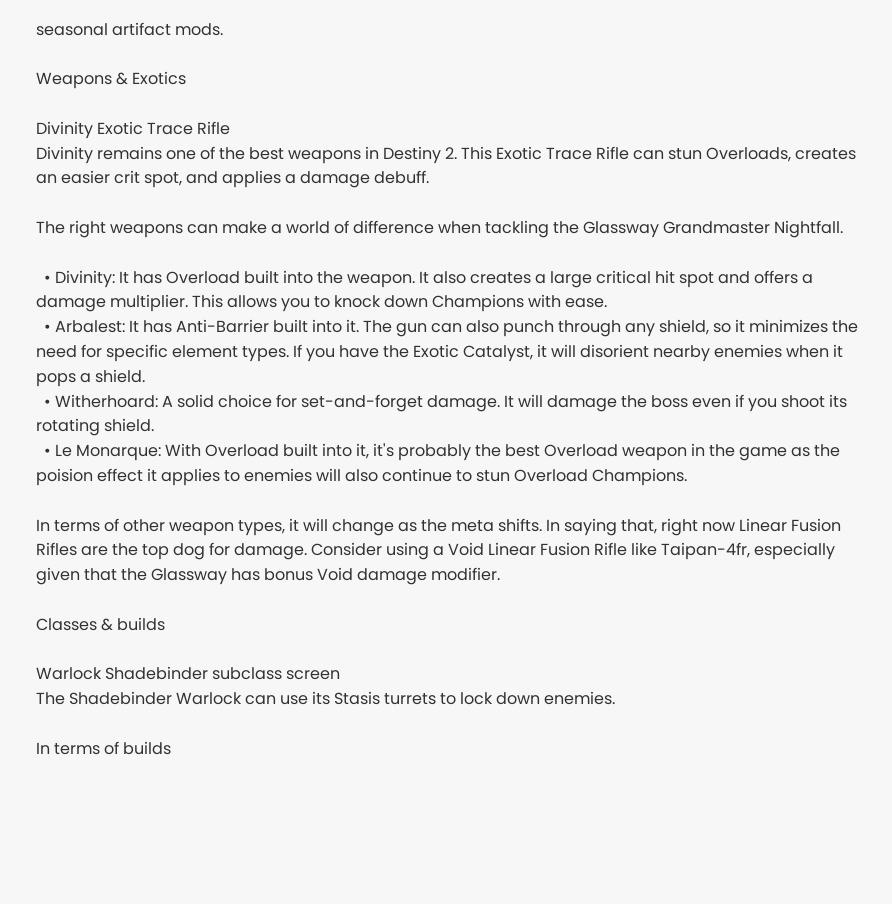seasonal artifact mods.

Weapons & Exotics

Divinity Exotic Trace Rifle
Divinity remains one of the best weapons in Destiny 2. This Exotic Trace Rifle can stun Overloads, creates an easier crit spot, and applies a damage debuff.

The right weapons can make a world of difference when tackling the Glassway Grandmaster Nightfall.

  • Divinity: It has Overload built into the weapon. It also creates a large critical hit spot and offers a damage multiplier. This allows you to knock down Champions with ease.
  • Arbalest: It has Anti-Barrier built into it. The gun can also punch through any shield, so it minimizes the need for specific element types. If you have the Exotic Catalyst, it will disorient nearby enemies when it pops a shield.
  • Witherhoard: A solid choice for set-and-forget damage. It will damage the boss even if you shoot its rotating shield.
  • Le Monarque: With Overload built into it, it's probably the best Overload weapon in the game as the poision effect it applies to enemies will also continue to stun Overload Champions.

In terms of other weapon types, it will change as the meta shifts. In saying that, right now Linear Fusion Rifles are the top dog for damage. Consider using a Void Linear Fusion Rifle like Taipan-4fr, especially given that the Glassway has bonus Void damage modifier.

Classes & builds

Warlock Shadebinder subclass screen
The Shadebinder Warlock can use its Stasis turrets to lock down enemies.

In terms of builds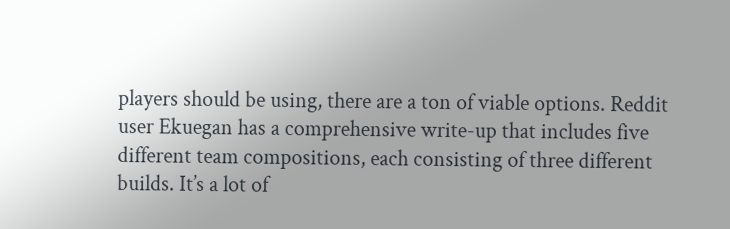players should be using, there are a ton of viable options. Reddit user Ekuegan has a comprehensive write-up that includes five different team compositions, each consisting of three different builds. It’s a lot of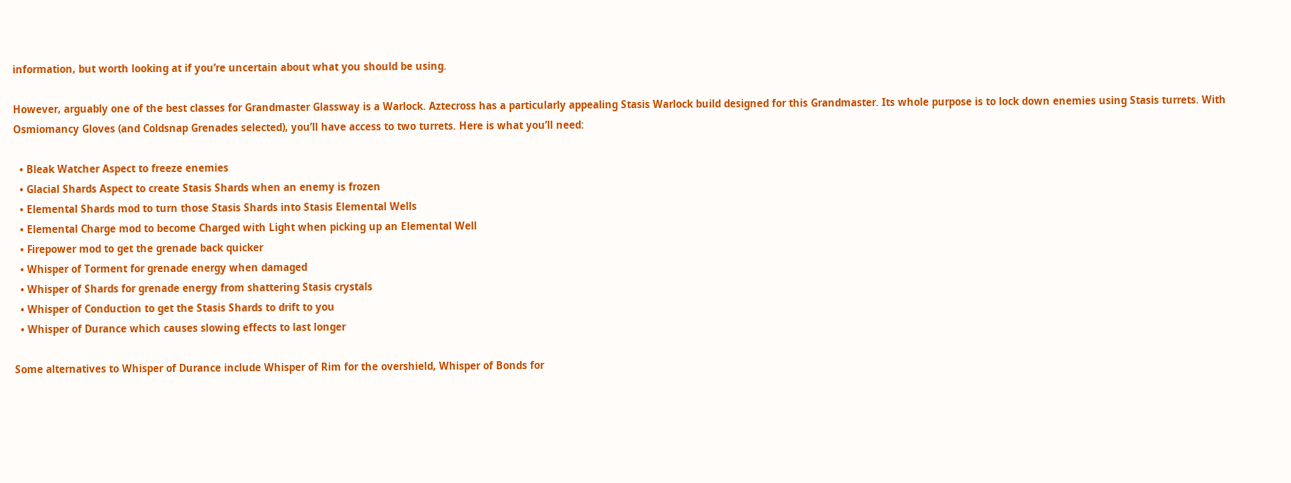information, but worth looking at if you’re uncertain about what you should be using.

However, arguably one of the best classes for Grandmaster Glassway is a Warlock. Aztecross has a particularly appealing Stasis Warlock build designed for this Grandmaster. Its whole purpose is to lock down enemies using Stasis turrets. With Osmiomancy Gloves (and Coldsnap Grenades selected), you’ll have access to two turrets. Here is what you’ll need:

  • Bleak Watcher Aspect to freeze enemies
  • Glacial Shards Aspect to create Stasis Shards when an enemy is frozen
  • Elemental Shards mod to turn those Stasis Shards into Stasis Elemental Wells
  • Elemental Charge mod to become Charged with Light when picking up an Elemental Well
  • Firepower mod to get the grenade back quicker
  • Whisper of Torment for grenade energy when damaged
  • Whisper of Shards for grenade energy from shattering Stasis crystals
  • Whisper of Conduction to get the Stasis Shards to drift to you
  • Whisper of Durance which causes slowing effects to last longer

Some alternatives to Whisper of Durance include Whisper of Rim for the overshield, Whisper of Bonds for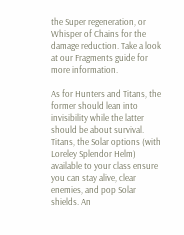the Super regeneration, or Whisper of Chains for the damage reduction. Take a look at our Fragments guide for more information.

As for Hunters and Titans, the former should lean into invisibility while the latter should be about survival. Titans, the Solar options (with Loreley Splendor Helm) available to your class ensure you can stay alive, clear enemies, and pop Solar shields. An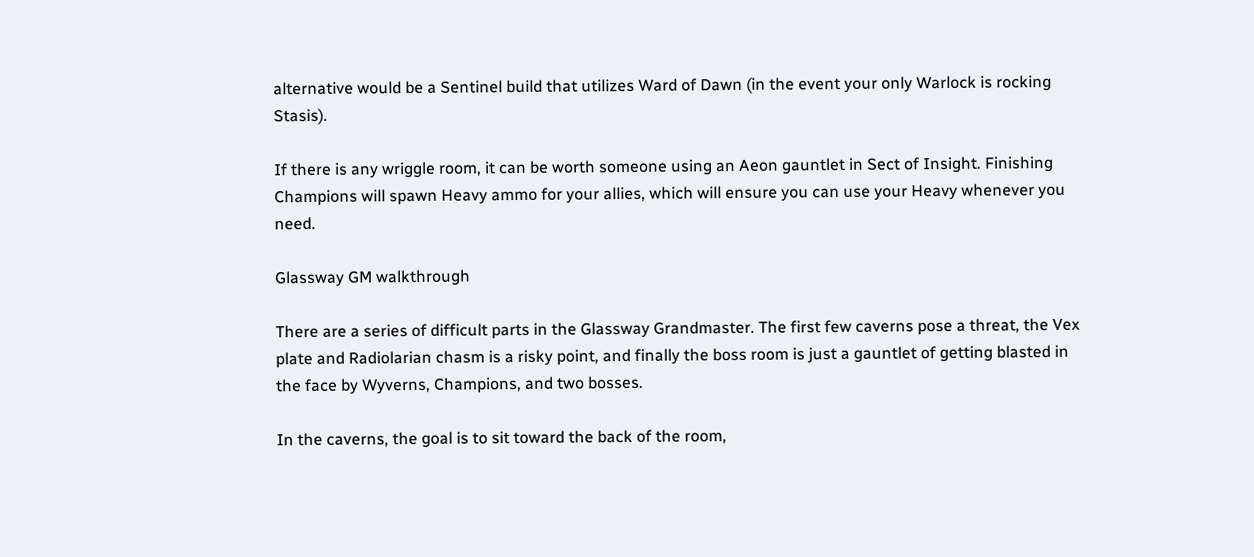alternative would be a Sentinel build that utilizes Ward of Dawn (in the event your only Warlock is rocking Stasis).

If there is any wriggle room, it can be worth someone using an Aeon gauntlet in Sect of Insight. Finishing Champions will spawn Heavy ammo for your allies, which will ensure you can use your Heavy whenever you need.

Glassway GM walkthrough

There are a series of difficult parts in the Glassway Grandmaster. The first few caverns pose a threat, the Vex plate and Radiolarian chasm is a risky point, and finally the boss room is just a gauntlet of getting blasted in the face by Wyverns, Champions, and two bosses.

In the caverns, the goal is to sit toward the back of the room,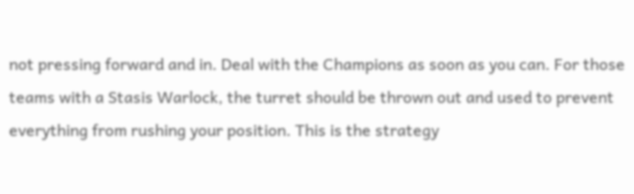not pressing forward and in. Deal with the Champions as soon as you can. For those teams with a Stasis Warlock, the turret should be thrown out and used to prevent everything from rushing your position. This is the strategy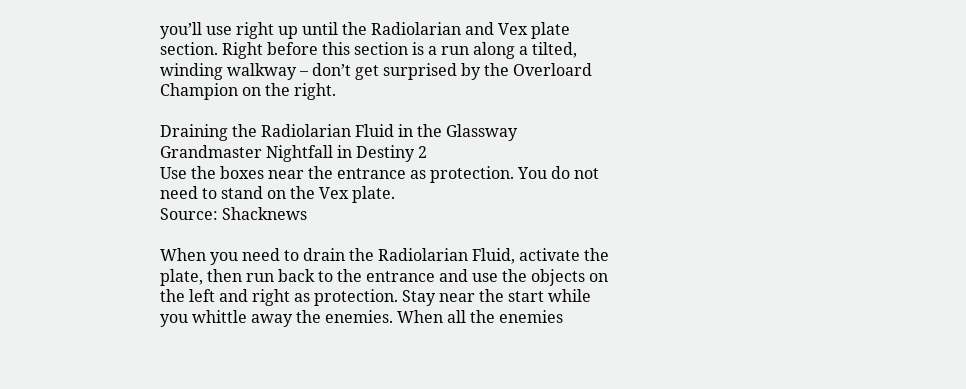you’ll use right up until the Radiolarian and Vex plate section. Right before this section is a run along a tilted, winding walkway – don’t get surprised by the Overloard Champion on the right.

Draining the Radiolarian Fluid in the Glassway Grandmaster Nightfall in Destiny 2
Use the boxes near the entrance as protection. You do not need to stand on the Vex plate.
Source: Shacknews

When you need to drain the Radiolarian Fluid, activate the plate, then run back to the entrance and use the objects on the left and right as protection. Stay near the start while you whittle away the enemies. When all the enemies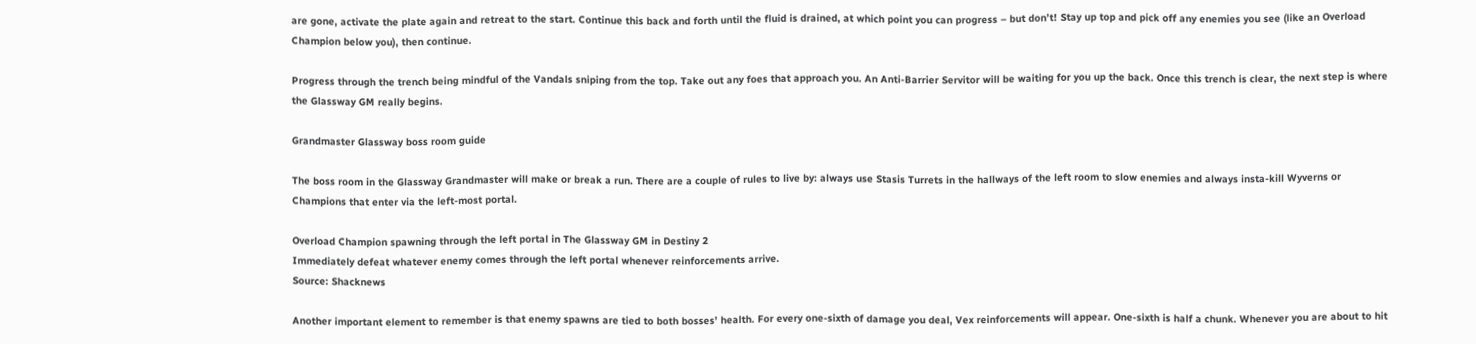are gone, activate the plate again and retreat to the start. Continue this back and forth until the fluid is drained, at which point you can progress – but don’t! Stay up top and pick off any enemies you see (like an Overload Champion below you), then continue.

Progress through the trench being mindful of the Vandals sniping from the top. Take out any foes that approach you. An Anti-Barrier Servitor will be waiting for you up the back. Once this trench is clear, the next step is where the Glassway GM really begins.

Grandmaster Glassway boss room guide

The boss room in the Glassway Grandmaster will make or break a run. There are a couple of rules to live by: always use Stasis Turrets in the hallways of the left room to slow enemies and always insta-kill Wyverns or Champions that enter via the left-most portal.

Overload Champion spawning through the left portal in The Glassway GM in Destiny 2
Immediately defeat whatever enemy comes through the left portal whenever reinforcements arrive.
Source: Shacknews

Another important element to remember is that enemy spawns are tied to both bosses’ health. For every one-sixth of damage you deal, Vex reinforcements will appear. One-sixth is half a chunk. Whenever you are about to hit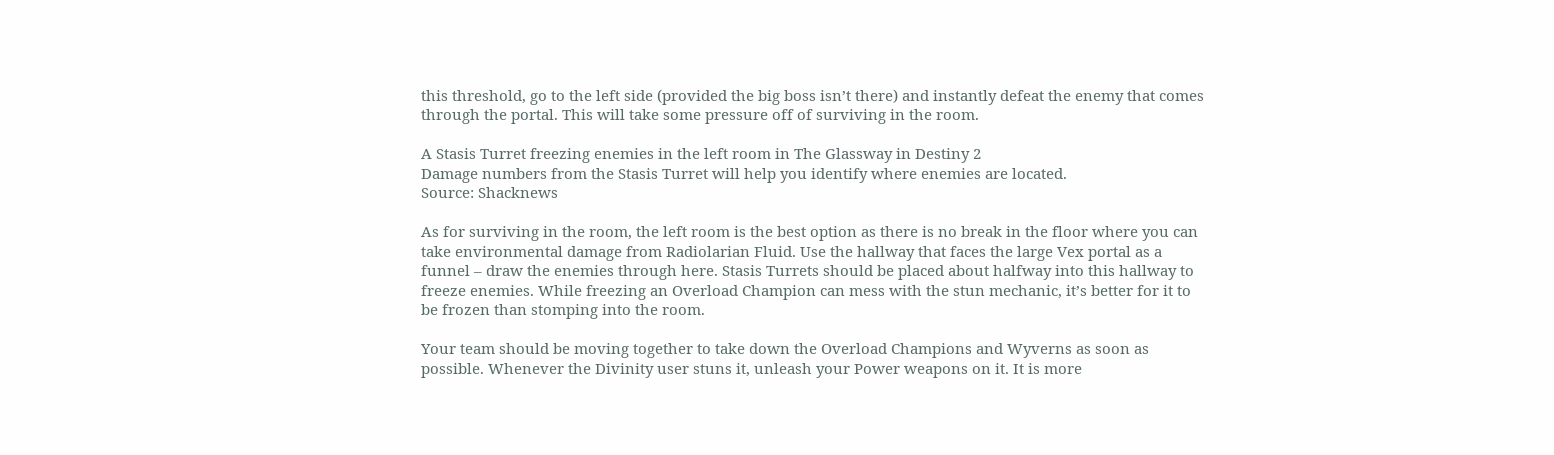this threshold, go to the left side (provided the big boss isn’t there) and instantly defeat the enemy that comes through the portal. This will take some pressure off of surviving in the room.

A Stasis Turret freezing enemies in the left room in The Glassway in Destiny 2
Damage numbers from the Stasis Turret will help you identify where enemies are located.
Source: Shacknews

As for surviving in the room, the left room is the best option as there is no break in the floor where you can take environmental damage from Radiolarian Fluid. Use the hallway that faces the large Vex portal as a funnel – draw the enemies through here. Stasis Turrets should be placed about halfway into this hallway to freeze enemies. While freezing an Overload Champion can mess with the stun mechanic, it’s better for it to be frozen than stomping into the room.

Your team should be moving together to take down the Overload Champions and Wyverns as soon as possible. Whenever the Divinity user stuns it, unleash your Power weapons on it. It is more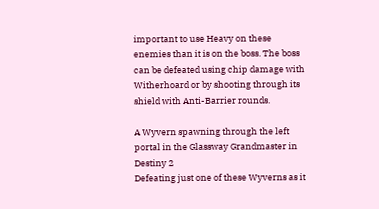important to use Heavy on these enemies than it is on the boss. The boss can be defeated using chip damage with Witherhoard or by shooting through its shield with Anti-Barrier rounds.

A Wyvern spawning through the left portal in the Glassway Grandmaster in Destiny 2
Defeating just one of these Wyverns as it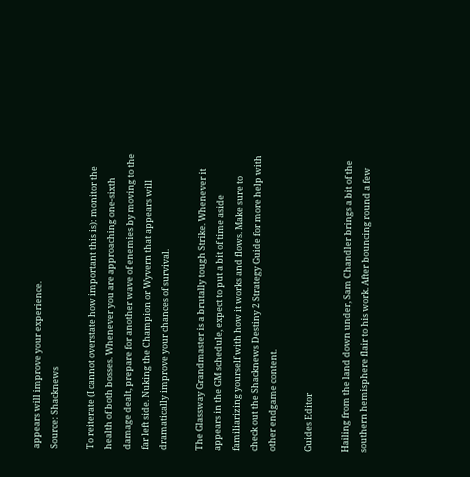appears will improve your experience.
Source: Shacknews

To reiterate (I cannot overstate how important this is): monitor the health of both bosses. Whenever you are approaching one-sixth damage dealt, prepare for another wave of enemies by moving to the far left side. Nuking the Champion or Wyvern that appears will dramatically improve your chances of survival.

The Glassway Grandmaster is a brutally tough Strike. Whenever it appears in the GM schedule, expect to put a bit of time aside familiarizing yourself with how it works and flows. Make sure to check out the Shacknews Destiny 2 Strategy Guide for more help with other endgame content.

Guides Editor

Hailing from the land down under, Sam Chandler brings a bit of the southern hemisphere flair to his work. After bouncing round a few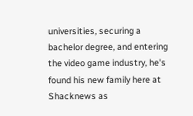universities, securing a bachelor degree, and entering the video game industry, he's found his new family here at Shacknews as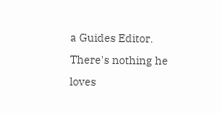a Guides Editor. There's nothing he loves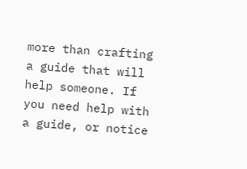more than crafting a guide that will help someone. If you need help with a guide, or notice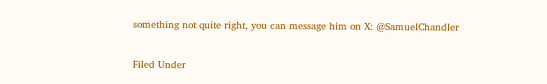something not quite right, you can message him on X: @SamuelChandler

Filed Under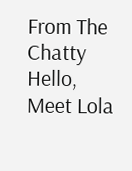From The Chatty
Hello, Meet Lola